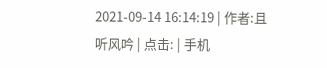2021-09-14 16:14:19 | 作者:且听风吟 | 点击: | 手机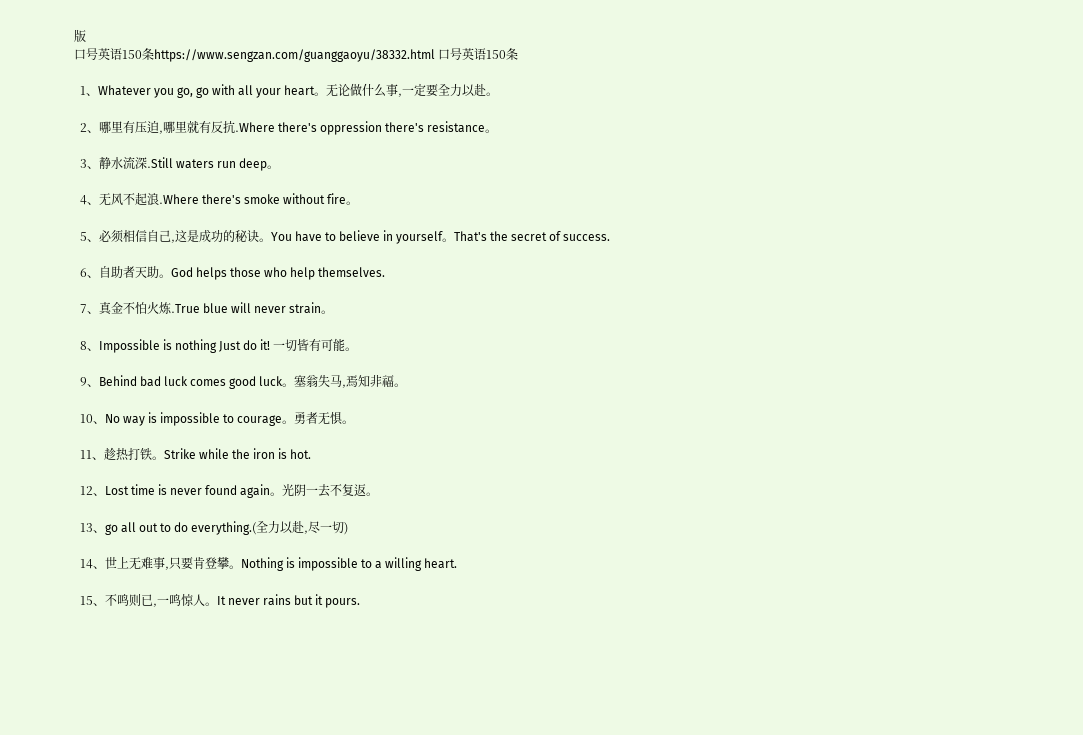版
口号英语150条https://www.sengzan.com/guanggaoyu/38332.html 口号英语150条

  1、Whatever you go, go with all your heart。无论做什么事,一定要全力以赴。

  2、哪里有压迫,哪里就有反抗.Where there's oppression there's resistance。

  3、静水流深.Still waters run deep。

  4、无风不起浪.Where there's smoke without fire。

  5、必须相信自己,这是成功的秘诀。You have to believe in yourself。That's the secret of success.

  6、自助者天助。God helps those who help themselves.

  7、真金不怕火炼.True blue will never strain。

  8、Impossible is nothing Just do it! 一切皆有可能。

  9、Behind bad luck comes good luck。塞翁失马,焉知非福。

  10、No way is impossible to courage。勇者无惧。

  11、趁热打铁。Strike while the iron is hot.

  12、Lost time is never found again。光阴一去不复返。

  13、go all out to do everything.(全力以赴,尽一切)

  14、世上无难事,只要肯登攀。Nothing is impossible to a willing heart.

  15、不鸣则已,一鸣惊人。It never rains but it pours.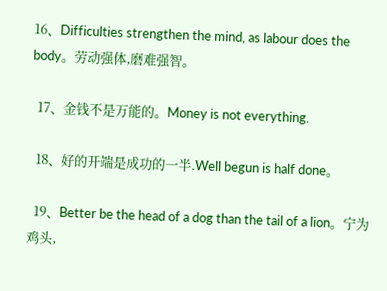16、Difficulties strengthen the mind, as labour does the body。劳动强体,磨难强智。

  17、金钱不是万能的。Money is not everything.

  18、好的开端是成功的一半.Well begun is half done。

  19、Better be the head of a dog than the tail of a lion。宁为鸡头,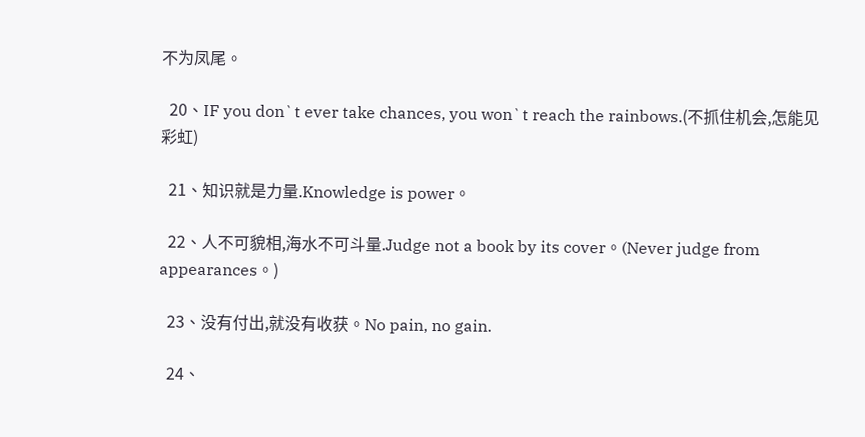不为凤尾。

  20、IF you don`t ever take chances, you won`t reach the rainbows.(不抓住机会,怎能见彩虹)

  21、知识就是力量.Knowledge is power。

  22、人不可貌相,海水不可斗量.Judge not a book by its cover。(Never judge from appearances。)

  23、没有付出,就没有收获。No pain, no gain.

  24、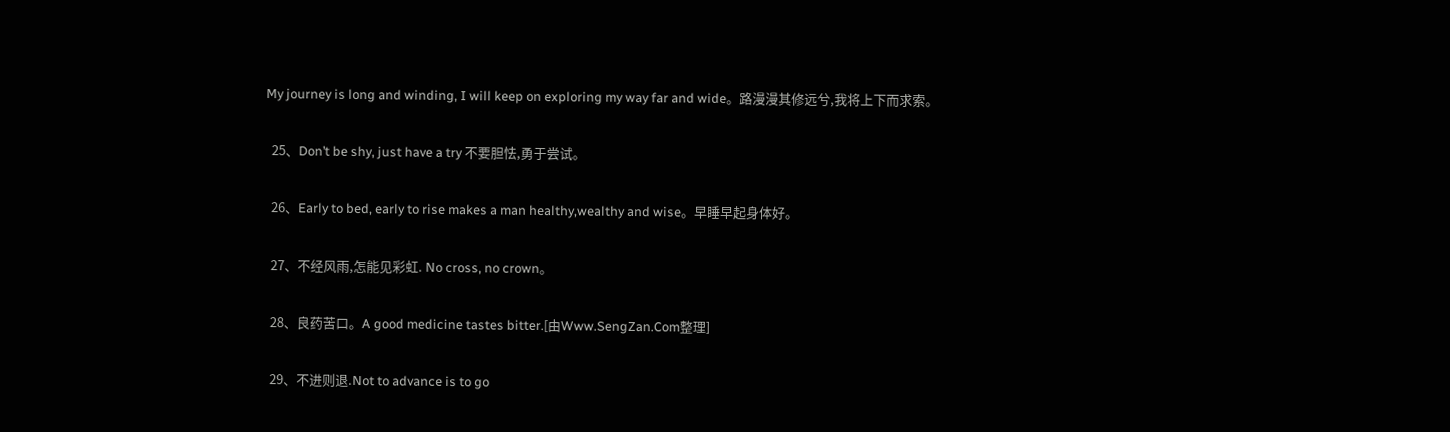My journey is long and winding, I will keep on exploring my way far and wide。路漫漫其修远兮,我将上下而求索。

  25、Don’t be shy, just have a try 不要胆怯,勇于尝试。

  26、Early to bed, early to rise makes a man healthy,wealthy and wise。早睡早起身体好。

  27、不经风雨,怎能见彩虹. No cross, no crown。

  28、良药苦口。A good medicine tastes bitter.[由Www.SengZan.Com整理]

  29、不进则退.Not to advance is to go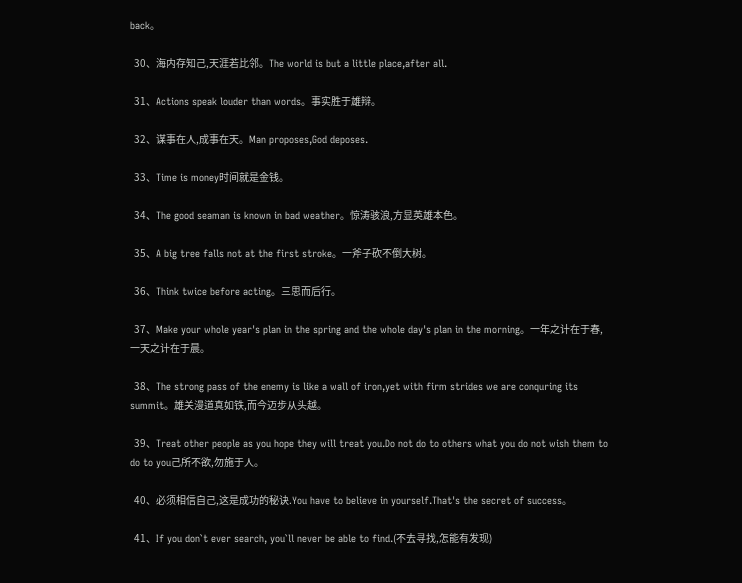back。

  30、海内存知己,天涯若比邻。The world is but a little place,after all.

  31、Actions speak louder than words。事实胜于雄辩。

  32、谋事在人,成事在天。Man proposes,God deposes.

  33、Time is money时间就是金钱。

  34、The good seaman is known in bad weather。惊涛骇浪,方显英雄本色。

  35、A big tree falls not at the first stroke。一斧子砍不倒大树。

  36、Think twice before acting。三思而后行。

  37、Make your whole year's plan in the spring and the whole day's plan in the morning。一年之计在于春,一天之计在于晨。

  38、The strong pass of the enemy is like a wall of iron,yet with firm strides we are conquring its summit。雄关漫道真如铁,而今迈步从头越。

  39、Treat other people as you hope they will treat you.Do not do to others what you do not wish them to do to you己所不欲,勿施于人。

  40、必须相信自己,这是成功的秘诀.You have to believe in yourself.That's the secret of success。

  41、If you don`t ever search, you`ll never be able to find.(不去寻找,怎能有发现)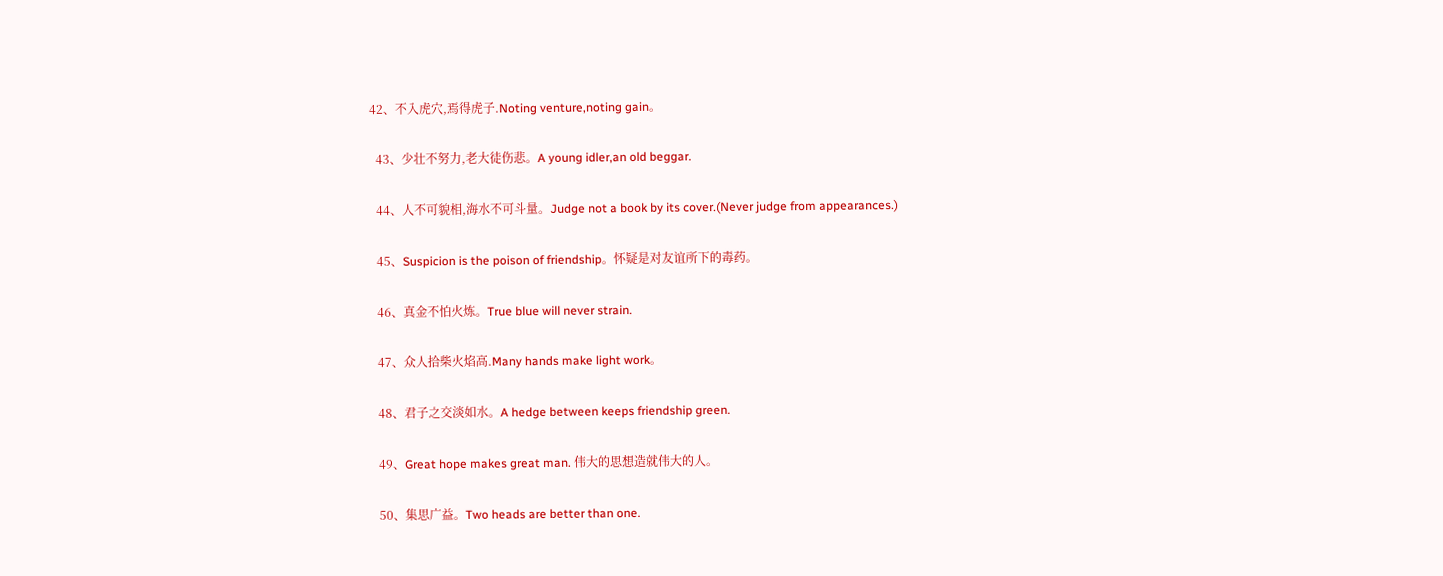42、不入虎穴,焉得虎子.Noting venture,noting gain。

  43、少壮不努力,老大徒伤悲。A young idler,an old beggar.

  44、人不可貌相,海水不可斗量。Judge not a book by its cover.(Never judge from appearances.)

  45、Suspicion is the poison of friendship。怀疑是对友谊所下的毒药。

  46、真金不怕火炼。True blue will never strain.

  47、众人拾柴火焰高.Many hands make light work。

  48、君子之交淡如水。A hedge between keeps friendship green.

  49、Great hope makes great man. 伟大的思想造就伟大的人。

  50、集思广益。Two heads are better than one.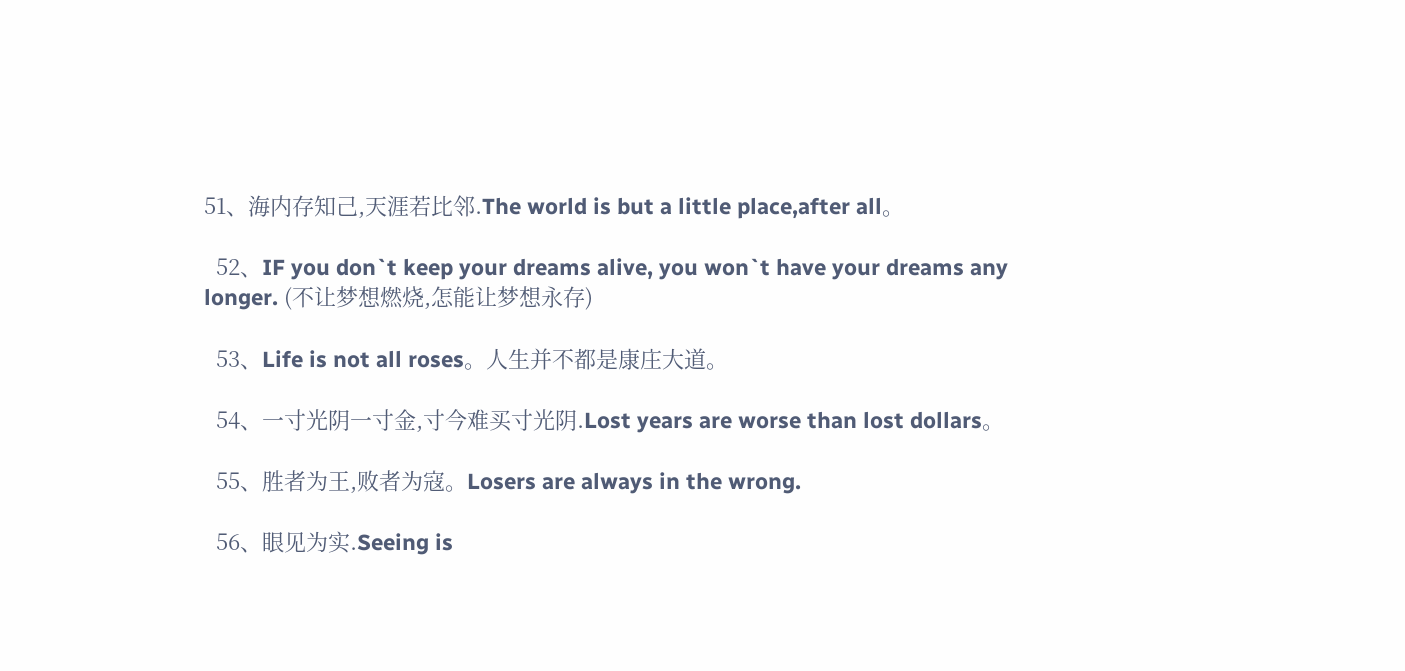51、海内存知己,天涯若比邻.The world is but a little place,after all。

  52、IF you don`t keep your dreams alive, you won`t have your dreams any longer. (不让梦想燃烧,怎能让梦想永存)

  53、Life is not all roses。人生并不都是康庄大道。

  54、一寸光阴一寸金,寸今难买寸光阴.Lost years are worse than lost dollars。

  55、胜者为王,败者为寇。Losers are always in the wrong.

  56、眼见为实.Seeing is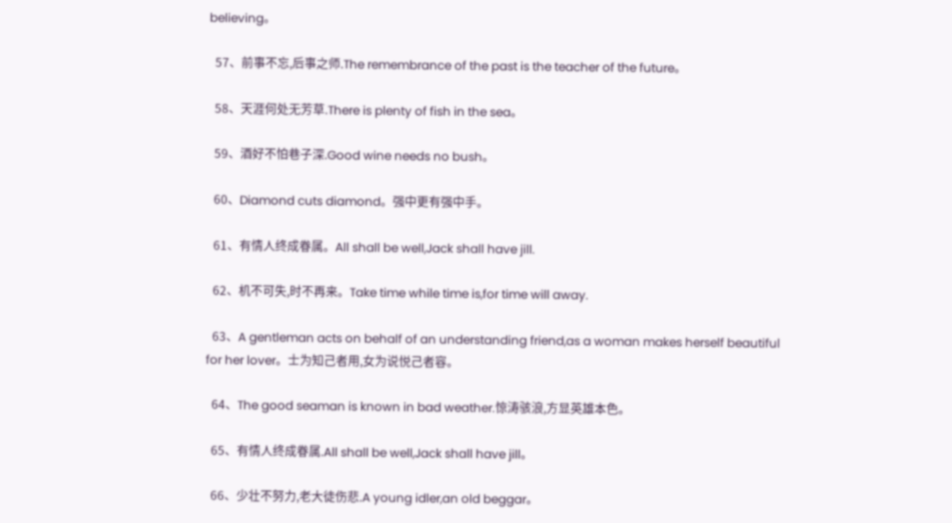believing。

  57、前事不忘,后事之师.The remembrance of the past is the teacher of the future。

  58、天涯何处无芳草.There is plenty of fish in the sea。

  59、酒好不怕巷子深.Good wine needs no bush。

  60、Diamond cuts diamond。强中更有强中手。

  61、有情人终成眷属。All shall be well,Jack shall have jill.

  62、机不可失,时不再来。Take time while time is,for time will away.

  63、A gentleman acts on behalf of an understanding friend,as a woman makes herself beautiful for her lover。士为知己者用,女为说悦己者容。

  64、The good seaman is known in bad weather.惊涛骇浪,方显英雄本色。

  65、有情人终成眷属.All shall be well,Jack shall have jill。

  66、少壮不努力,老大徒伤悲.A young idler,an old beggar。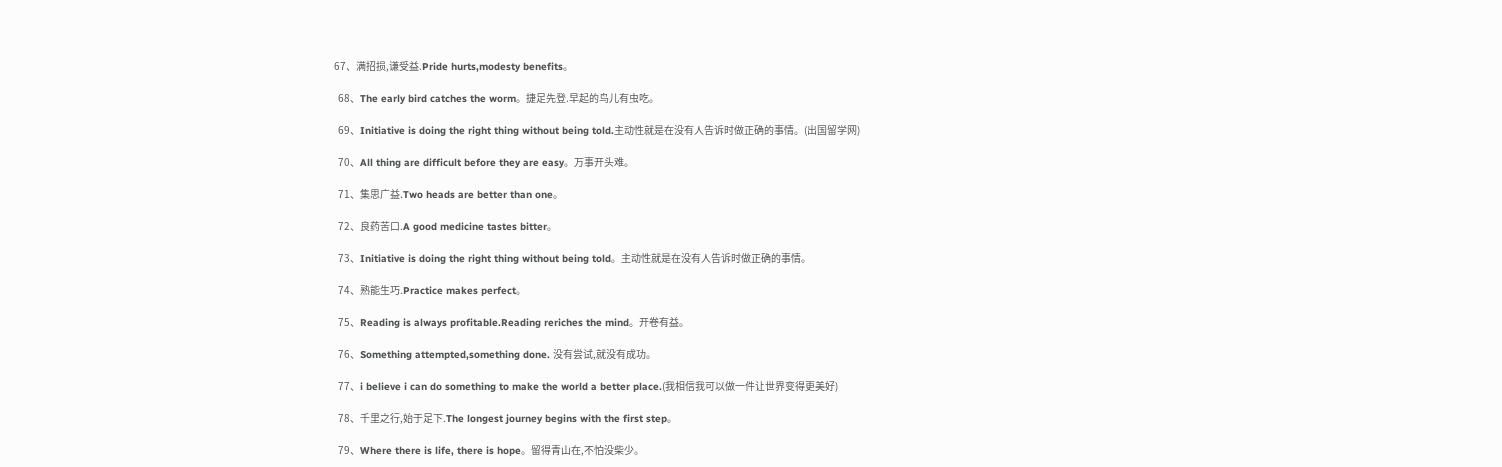67、满招损,谦受益.Pride hurts,modesty benefits。

  68、The early bird catches the worm。捷足先登.早起的鸟儿有虫吃。

  69、Initiative is doing the right thing without being told.主动性就是在没有人告诉时做正确的事情。(出国留学网)

  70、All thing are difficult before they are easy。万事开头难。

  71、集思广益.Two heads are better than one。

  72、良药苦口.A good medicine tastes bitter。

  73、Initiative is doing the right thing without being told。主动性就是在没有人告诉时做正确的事情。

  74、熟能生巧.Practice makes perfect。

  75、Reading is always profitable.Reading reriches the mind。开卷有益。

  76、Something attempted,something done. 没有尝试,就没有成功。

  77、i believe i can do something to make the world a better place.(我相信我可以做一件让世界变得更美好)

  78、千里之行,始于足下.The longest journey begins with the first step。

  79、Where there is life, there is hope。留得青山在,不怕没柴少。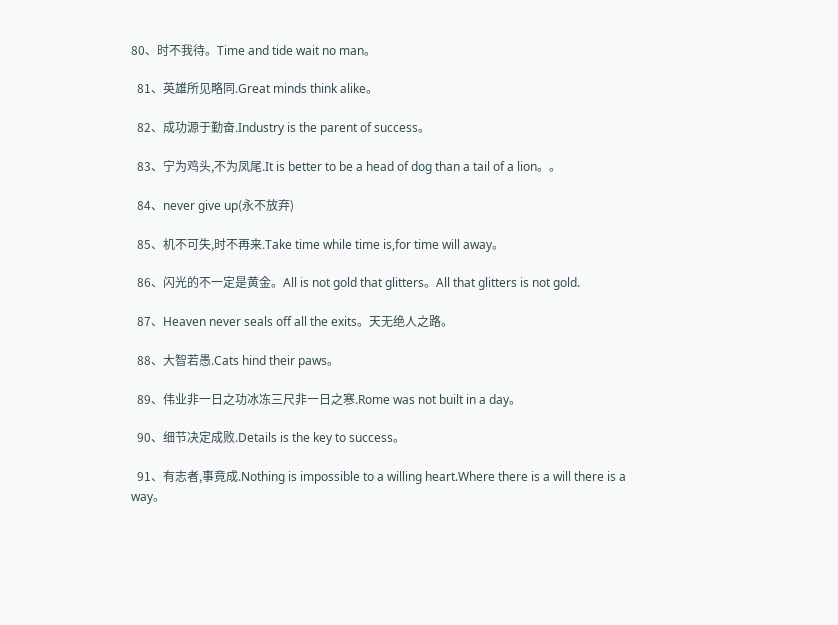80、时不我待。Time and tide wait no man。

  81、英雄所见略同.Great minds think alike。

  82、成功源于勤奋.Industry is the parent of success。

  83、宁为鸡头,不为凤尾.It is better to be a head of dog than a tail of a lion。。

  84、never give up(永不放弃)

  85、机不可失,时不再来.Take time while time is,for time will away。

  86、闪光的不一定是黄金。All is not gold that glitters。All that glitters is not gold.

  87、Heaven never seals off all the exits。天无绝人之路。

  88、大智若愚.Cats hind their paws。

  89、伟业非一日之功冰冻三尺非一日之寒.Rome was not built in a day。

  90、细节决定成败.Details is the key to success。

  91、有志者,事竟成.Nothing is impossible to a willing heart.Where there is a will there is a way。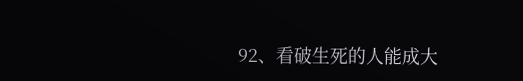92、看破生死的人能成大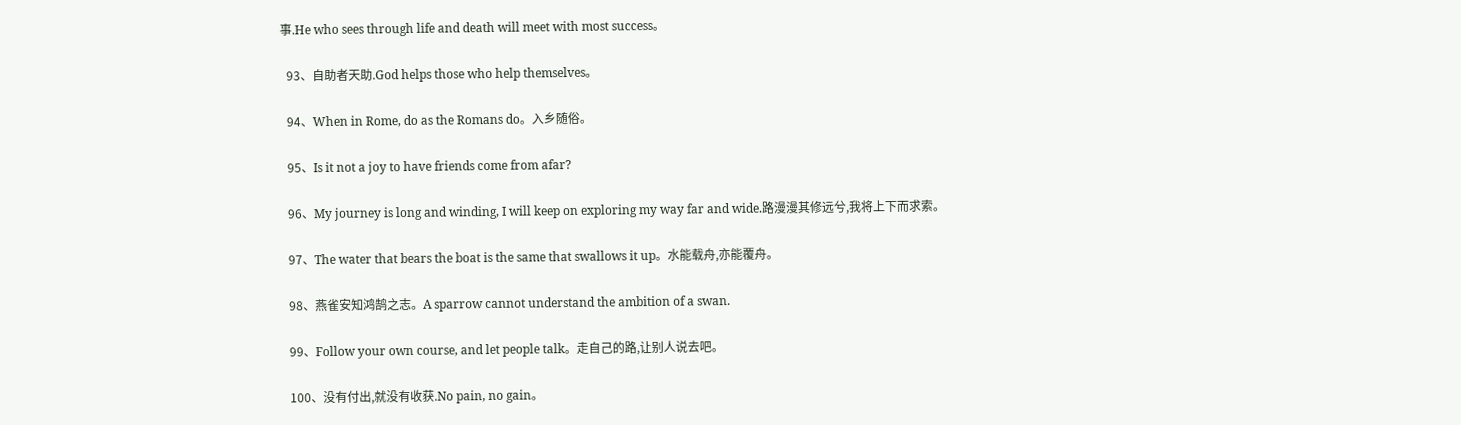事.He who sees through life and death will meet with most success。

  93、自助者天助.God helps those who help themselves。

  94、When in Rome, do as the Romans do。入乡随俗。

  95、Is it not a joy to have friends come from afar?

  96、My journey is long and winding, I will keep on exploring my way far and wide.路漫漫其修远兮,我将上下而求索。

  97、The water that bears the boat is the same that swallows it up。水能载舟,亦能覆舟。

  98、燕雀安知鸿鹄之志。A sparrow cannot understand the ambition of a swan.

  99、Follow your own course, and let people talk。走自己的路,让别人说去吧。

  100、没有付出,就没有收获.No pain, no gain。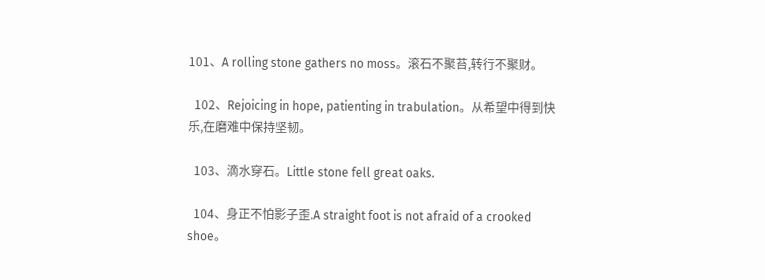101、A rolling stone gathers no moss。滚石不聚苔,转行不聚财。

  102、Rejoicing in hope, patienting in trabulation。从希望中得到快乐,在磨难中保持坚韧。

  103、滴水穿石。Little stone fell great oaks.

  104、身正不怕影子歪.A straight foot is not afraid of a crooked shoe。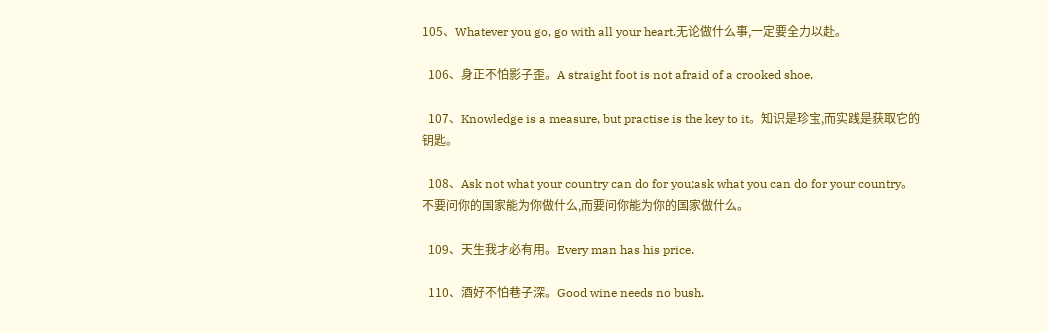105、Whatever you go, go with all your heart.无论做什么事,一定要全力以赴。

  106、身正不怕影子歪。A straight foot is not afraid of a crooked shoe.

  107、Knowledge is a measure, but practise is the key to it。知识是珍宝,而实践是获取它的钥匙。

  108、Ask not what your country can do for you;ask what you can do for your country。不要问你的国家能为你做什么,而要问你能为你的国家做什么。

  109、天生我才必有用。Every man has his price.

  110、酒好不怕巷子深。Good wine needs no bush.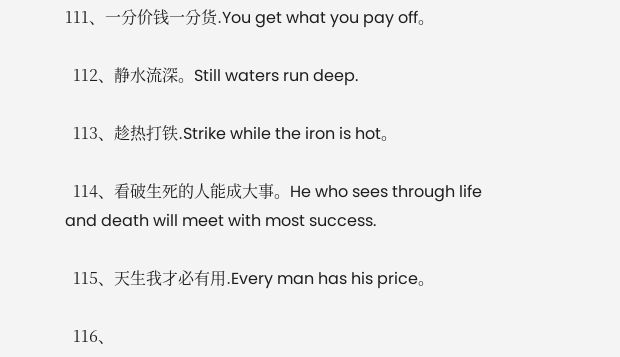111、一分价钱一分货.You get what you pay off。

  112、静水流深。Still waters run deep.

  113、趁热打铁.Strike while the iron is hot。

  114、看破生死的人能成大事。He who sees through life and death will meet with most success.

  115、天生我才必有用.Every man has his price。

  116、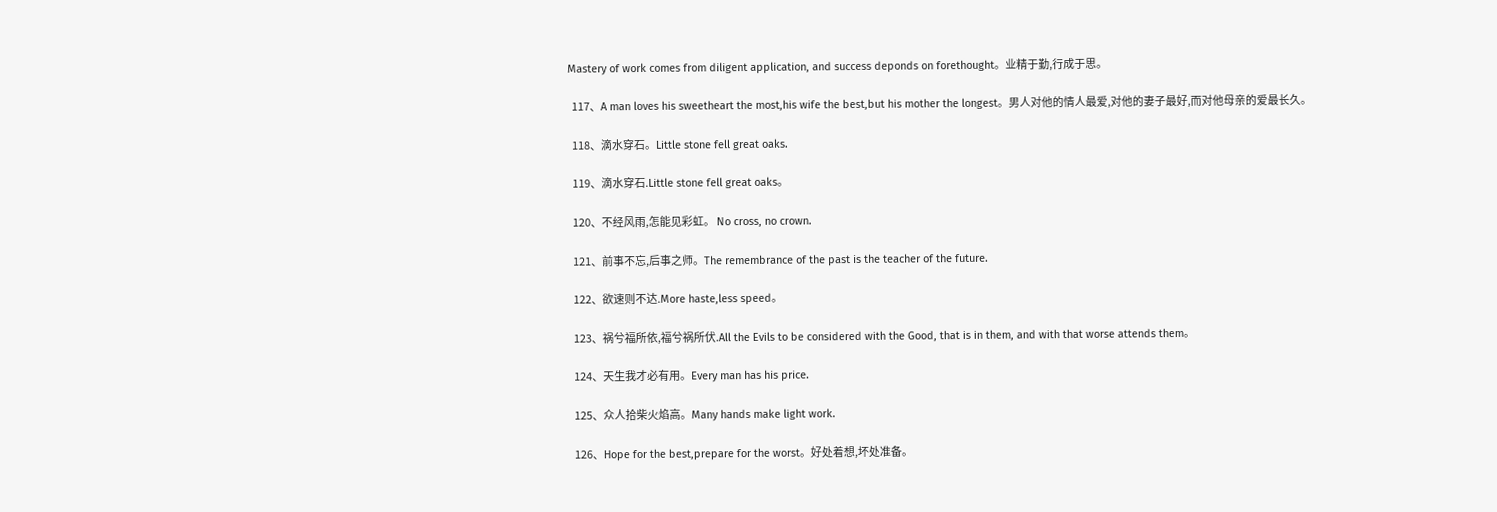Mastery of work comes from diligent application, and success deponds on forethought。业精于勤,行成于思。

  117、A man loves his sweetheart the most,his wife the best,but his mother the longest。男人对他的情人最爱,对他的妻子最好,而对他母亲的爱最长久。

  118、滴水穿石。Little stone fell great oaks.

  119、滴水穿石.Little stone fell great oaks。

  120、不经风雨,怎能见彩虹。 No cross, no crown.

  121、前事不忘,后事之师。The remembrance of the past is the teacher of the future.

  122、欲速则不达.More haste,less speed。

  123、祸兮福所依,福兮祸所伏.All the Evils to be considered with the Good, that is in them, and with that worse attends them。

  124、天生我才必有用。Every man has his price.

  125、众人拾柴火焰高。Many hands make light work.

  126、Hope for the best,prepare for the worst。好处着想,坏处准备。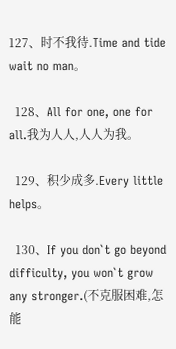127、时不我待.Time and tide wait no man。

  128、All for one, one for all.我为人人,人人为我。

  129、积少成多.Every little helps。

  130、If you don`t go beyond difficulty, you won`t grow any stronger.(不克服困难,怎能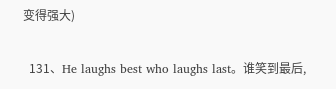变得强大)

  131、He laughs best who laughs last。谁笑到最后,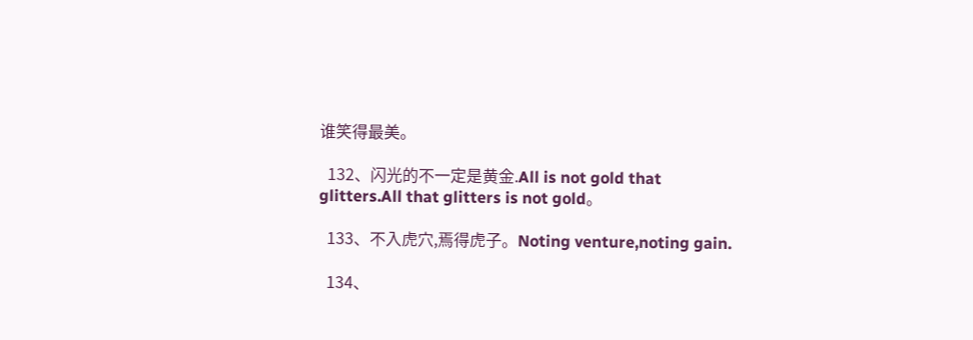谁笑得最美。

  132、闪光的不一定是黄金.All is not gold that glitters.All that glitters is not gold。

  133、不入虎穴,焉得虎子。Noting venture,noting gain.

  134、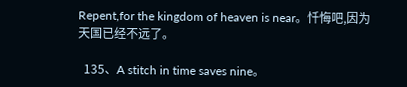Repent,for the kingdom of heaven is near。忏悔吧,因为天国已经不远了。

  135、A stitch in time saves nine。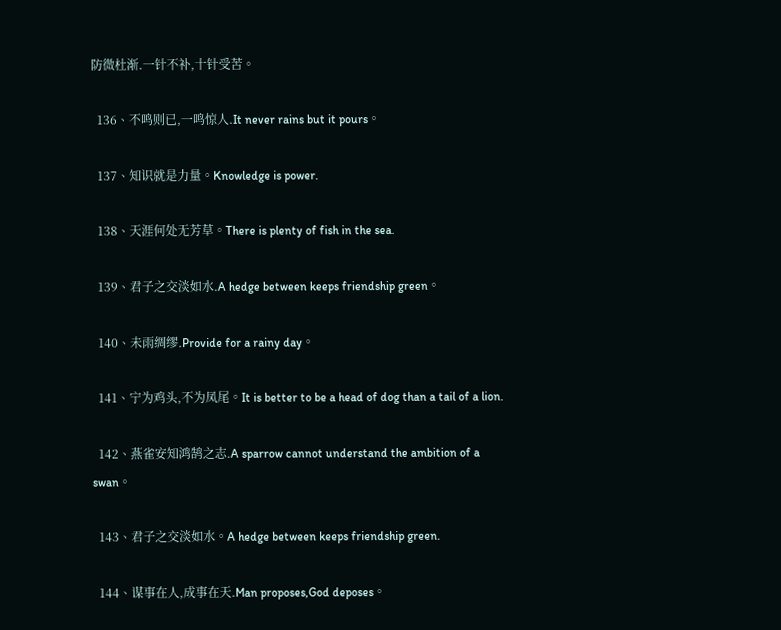防微杜渐.一针不补,十针受苦。

  136、不鸣则已,一鸣惊人.It never rains but it pours。

  137、知识就是力量。Knowledge is power.

  138、天涯何处无芳草。There is plenty of fish in the sea.

  139、君子之交淡如水.A hedge between keeps friendship green。

  140、未雨绸缪.Provide for a rainy day。

  141、宁为鸡头,不为凤尾。It is better to be a head of dog than a tail of a lion.

  142、燕雀安知鸿鹄之志.A sparrow cannot understand the ambition of a swan。

  143、君子之交淡如水。A hedge between keeps friendship green.

  144、谋事在人,成事在天.Man proposes,God deposes。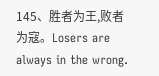145、胜者为王,败者为寇。Losers are always in the wrong.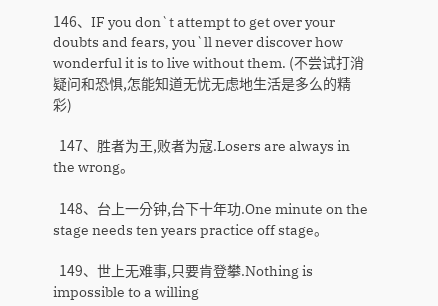146、IF you don`t attempt to get over your doubts and fears, you`ll never discover how wonderful it is to live without them. (不尝试打消疑问和恐惧,怎能知道无忧无虑地生活是多么的精彩)

  147、胜者为王,败者为寇.Losers are always in the wrong。

  148、台上一分钟,台下十年功.One minute on the stage needs ten years practice off stage。

  149、世上无难事,只要肯登攀.Nothing is impossible to a willing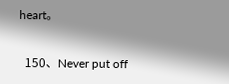heart。

  150、Never put off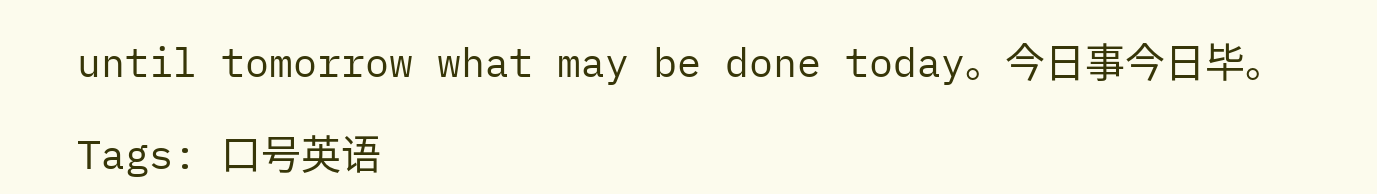until tomorrow what may be done today。今日事今日毕。

Tags: 口号英语